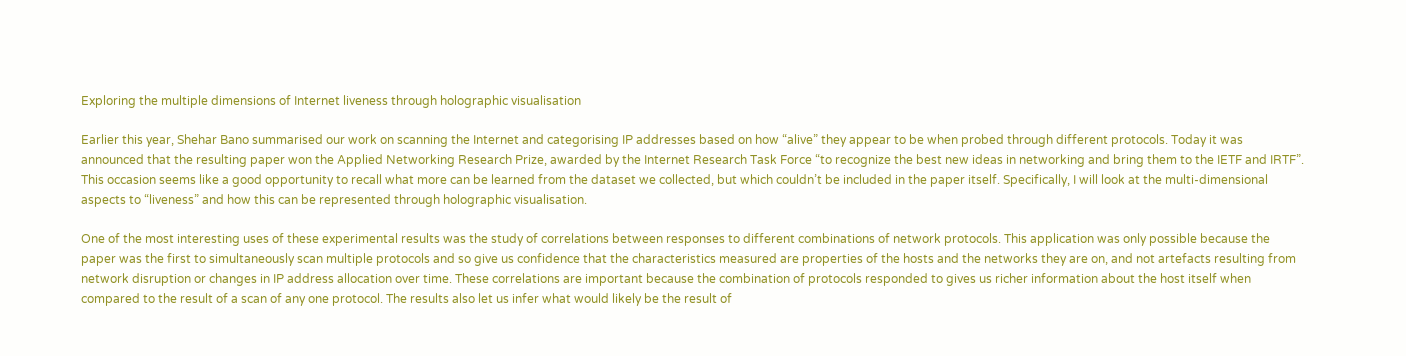Exploring the multiple dimensions of Internet liveness through holographic visualisation

Earlier this year, Shehar Bano summarised our work on scanning the Internet and categorising IP addresses based on how “alive” they appear to be when probed through different protocols. Today it was announced that the resulting paper won the Applied Networking Research Prize, awarded by the Internet Research Task Force “to recognize the best new ideas in networking and bring them to the IETF and IRTF”. This occasion seems like a good opportunity to recall what more can be learned from the dataset we collected, but which couldn’t be included in the paper itself. Specifically, I will look at the multi-dimensional aspects to “liveness” and how this can be represented through holographic visualisation.

One of the most interesting uses of these experimental results was the study of correlations between responses to different combinations of network protocols. This application was only possible because the paper was the first to simultaneously scan multiple protocols and so give us confidence that the characteristics measured are properties of the hosts and the networks they are on, and not artefacts resulting from network disruption or changes in IP address allocation over time. These correlations are important because the combination of protocols responded to gives us richer information about the host itself when compared to the result of a scan of any one protocol. The results also let us infer what would likely be the result of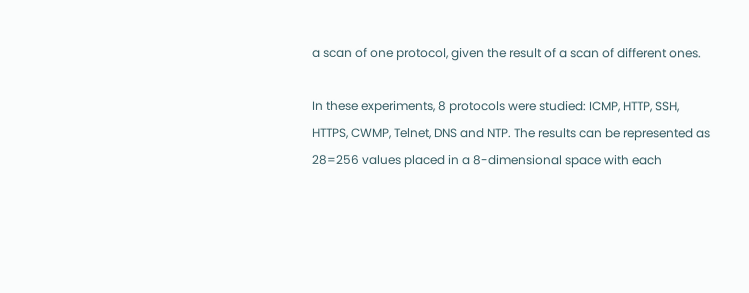a scan of one protocol, given the result of a scan of different ones.

In these experiments, 8 protocols were studied: ICMP, HTTP, SSH, HTTPS, CWMP, Telnet, DNS and NTP. The results can be represented as 28=256 values placed in a 8-dimensional space with each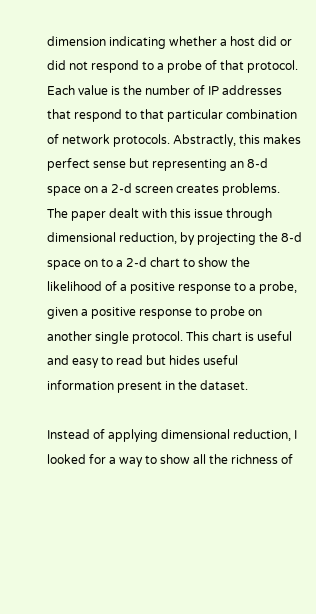dimension indicating whether a host did or did not respond to a probe of that protocol. Each value is the number of IP addresses that respond to that particular combination of network protocols. Abstractly, this makes perfect sense but representing an 8-d space on a 2-d screen creates problems. The paper dealt with this issue through dimensional reduction, by projecting the 8-d space on to a 2-d chart to show the likelihood of a positive response to a probe, given a positive response to probe on another single protocol. This chart is useful and easy to read but hides useful information present in the dataset.

Instead of applying dimensional reduction, I looked for a way to show all the richness of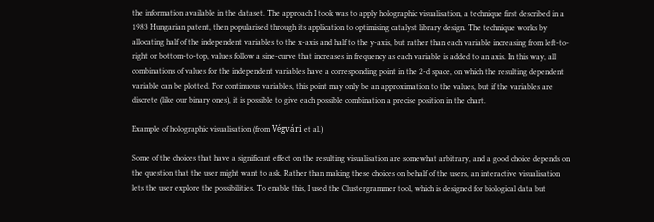the information available in the dataset. The approach I took was to apply holographic visualisation, a technique first described in a 1983 Hungarian patent, then popularised through its application to optimising catalyst library design. The technique works by allocating half of the independent variables to the x-axis and half to the y-axis, but rather than each variable increasing from left-to-right or bottom-to-top, values follow a sine-curve that increases in frequency as each variable is added to an axis. In this way, all combinations of values for the independent variables have a corresponding point in the 2-d space, on which the resulting dependent variable can be plotted. For continuous variables, this point may only be an approximation to the values, but if the variables are discrete (like our binary ones), it is possible to give each possible combination a precise position in the chart.

Example of holographic visualisation (from Végvári et al.)

Some of the choices that have a significant effect on the resulting visualisation are somewhat arbitrary, and a good choice depends on the question that the user might want to ask. Rather than making these choices on behalf of the users, an interactive visualisation lets the user explore the possibilities. To enable this, I used the Clustergrammer tool, which is designed for biological data but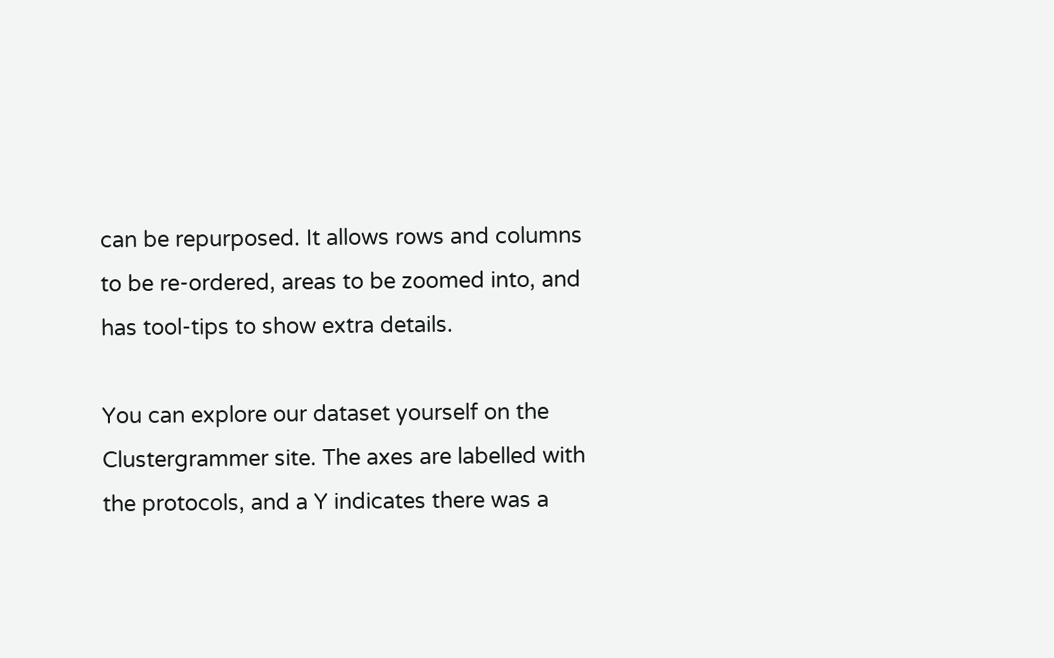can be repurposed. It allows rows and columns to be re-ordered, areas to be zoomed into, and has tool-tips to show extra details.

You can explore our dataset yourself on the Clustergrammer site. The axes are labelled with the protocols, and a Y indicates there was a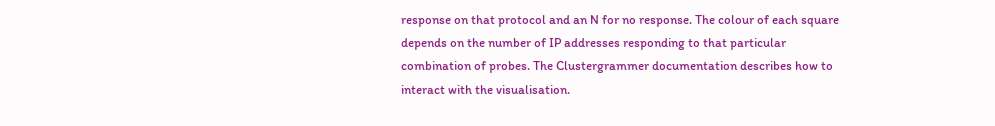response on that protocol and an N for no response. The colour of each square depends on the number of IP addresses responding to that particular combination of probes. The Clustergrammer documentation describes how to interact with the visualisation.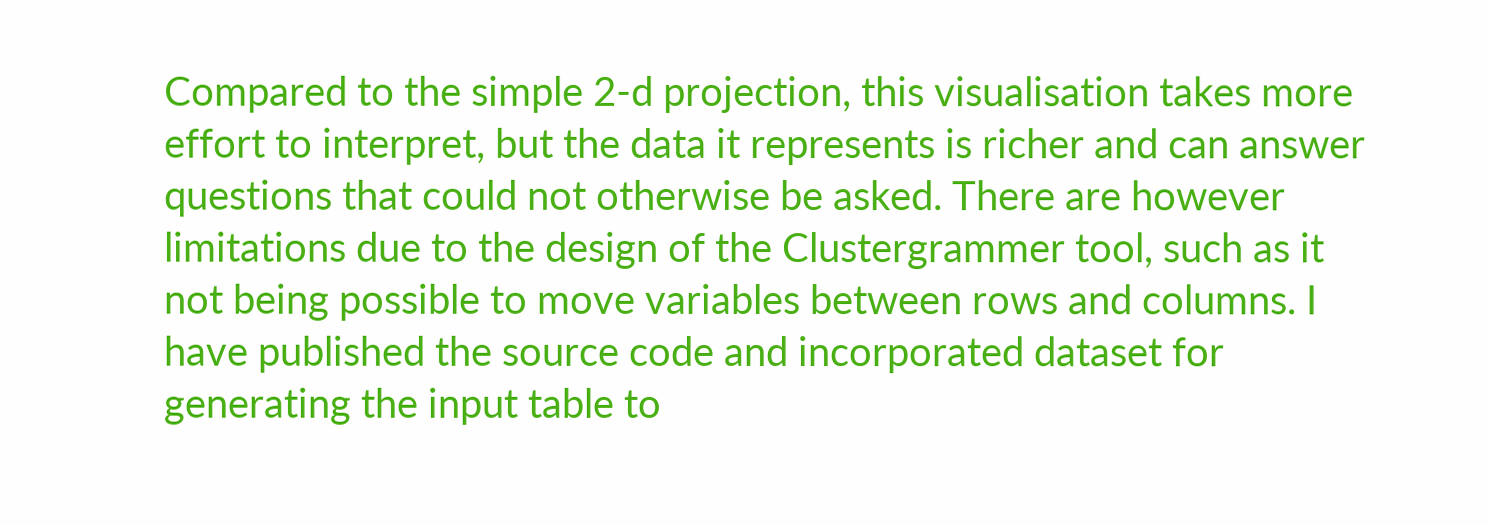Compared to the simple 2-d projection, this visualisation takes more effort to interpret, but the data it represents is richer and can answer questions that could not otherwise be asked. There are however limitations due to the design of the Clustergrammer tool, such as it not being possible to move variables between rows and columns. I have published the source code and incorporated dataset for generating the input table to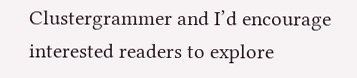Clustergrammer and I’d encourage interested readers to explore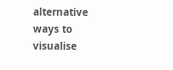alternative ways to visualise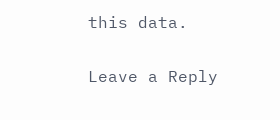this data.

Leave a Reply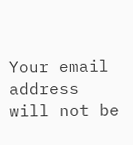Your email address will not be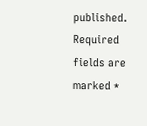published. Required fields are marked *